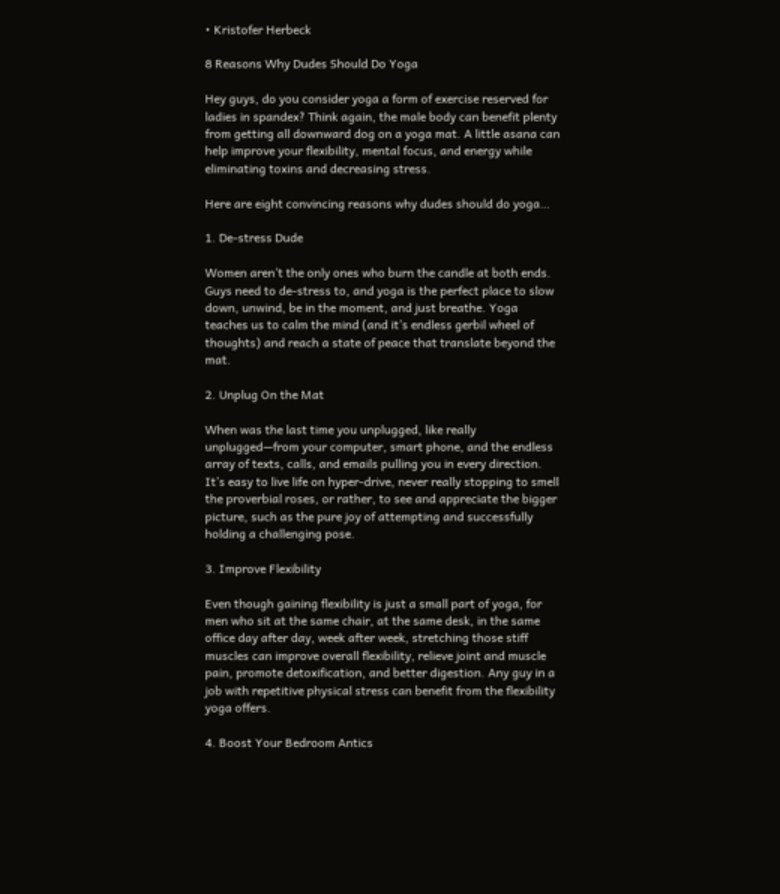• Kristofer Herbeck

8 Reasons Why Dudes Should Do Yoga

Hey guys, do you consider yoga a form of exercise reserved for ladies in spandex? Think again, the male body can benefit plenty from getting all downward dog on a yoga mat. A little asana can help improve your flexibility, mental focus, and energy while eliminating toxins and decreasing stress.

Here are eight convincing reasons why dudes should do yoga…

1. De-stress Dude

Women aren’t the only ones who burn the candle at both ends. Guys need to de-stress to, and yoga is the perfect place to slow down, unwind, be in the moment, and just breathe. Yoga teaches us to calm the mind (and it’s endless gerbil wheel of thoughts) and reach a state of peace that translate beyond the mat.

2. Unplug On the Mat

When was the last time you unplugged, like really unplugged—from your computer, smart phone, and the endless array of texts, calls, and emails pulling you in every direction. It’s easy to live life on hyper-drive, never really stopping to smell the proverbial roses, or rather, to see and appreciate the bigger picture, such as the pure joy of attempting and successfully holding a challenging pose.

3. Improve Flexibility

Even though gaining flexibility is just a small part of yoga, for men who sit at the same chair, at the same desk, in the same office day after day, week after week, stretching those stiff muscles can improve overall flexibility, relieve joint and muscle pain, promote detoxification, and better digestion. Any guy in a job with repetitive physical stress can benefit from the flexibility yoga offers.

4. Boost Your Bedroom Antics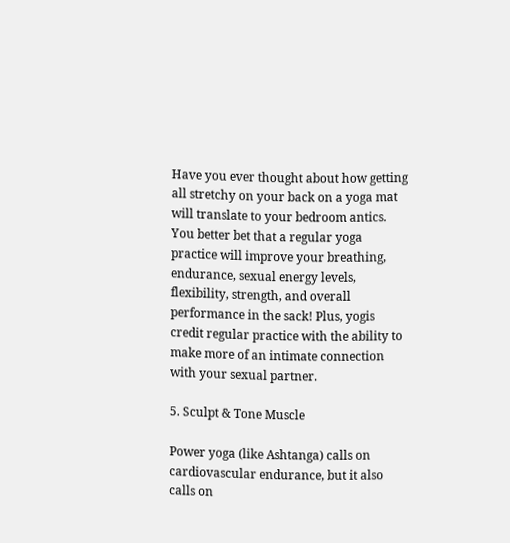Have you ever thought about how getting all stretchy on your back on a yoga mat will translate to your bedroom antics. You better bet that a regular yoga practice will improve your breathing, endurance, sexual energy levels, flexibility, strength, and overall performance in the sack! Plus, yogis credit regular practice with the ability to make more of an intimate connection with your sexual partner.

5. Sculpt & Tone Muscle

Power yoga (like Ashtanga) calls on cardiovascular endurance, but it also calls on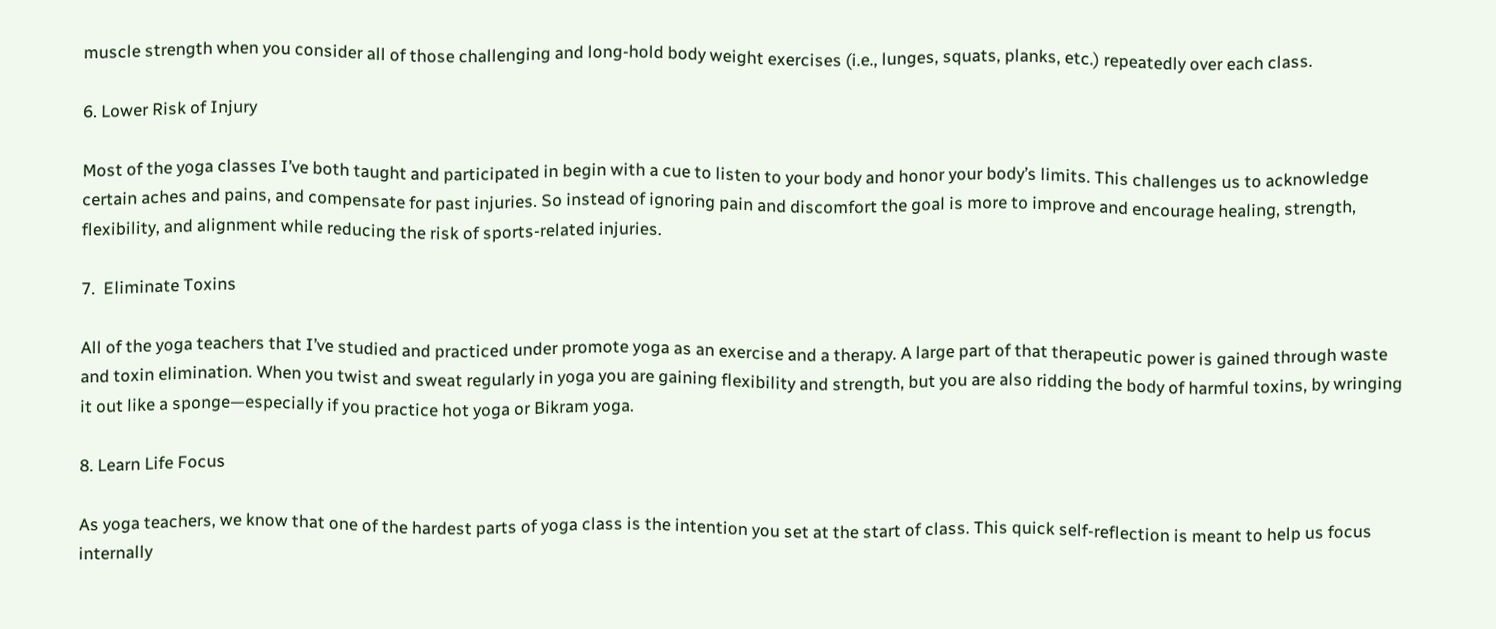muscle strength when you consider all of those challenging and long-hold body weight exercises (i.e., lunges, squats, planks, etc.) repeatedly over each class.

6. Lower Risk of Injury

Most of the yoga classes I’ve both taught and participated in begin with a cue to listen to your body and honor your body’s limits. This challenges us to acknowledge certain aches and pains, and compensate for past injuries. So instead of ignoring pain and discomfort the goal is more to improve and encourage healing, strength, flexibility, and alignment while reducing the risk of sports-related injuries.

7.  Eliminate Toxins

All of the yoga teachers that I’ve studied and practiced under promote yoga as an exercise and a therapy. A large part of that therapeutic power is gained through waste and toxin elimination. When you twist and sweat regularly in yoga you are gaining flexibility and strength, but you are also ridding the body of harmful toxins, by wringing it out like a sponge—especially if you practice hot yoga or Bikram yoga.

8. Learn Life Focus

As yoga teachers, we know that one of the hardest parts of yoga class is the intention you set at the start of class. This quick self-reflection is meant to help us focus internally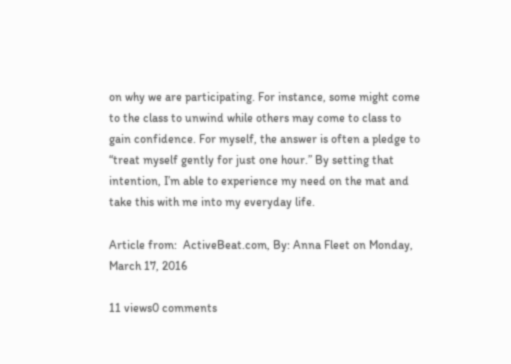on why we are participating. For instance, some might come to the class to unwind while others may come to class to gain confidence. For myself, the answer is often a pledge to “treat myself gently for just one hour.” By setting that intention, I’m able to experience my need on the mat and take this with me into my everyday life.

Article from:  ActiveBeat.com, By: Anna Fleet on Monday, March 17, 2016

11 views0 comments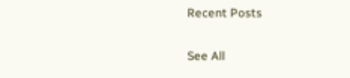Recent Posts

See All